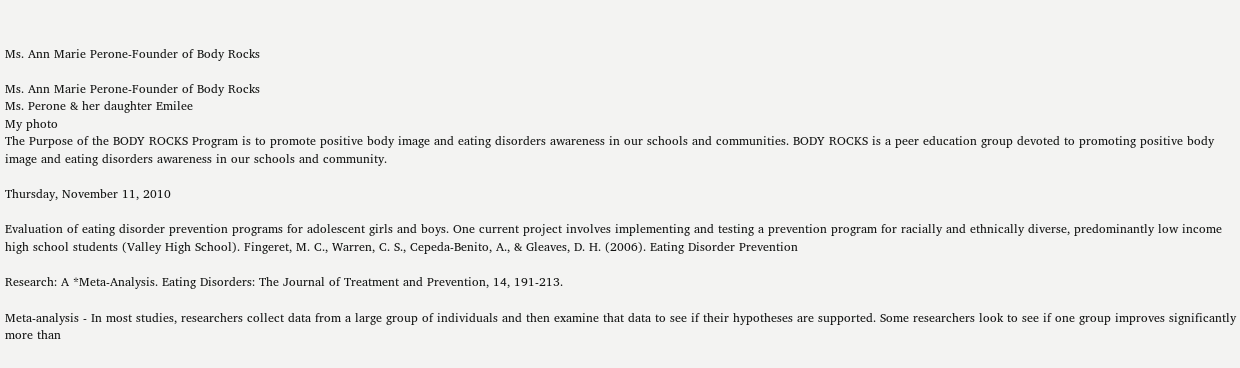Ms. Ann Marie Perone-Founder of Body Rocks

Ms. Ann Marie Perone-Founder of Body Rocks
Ms. Perone & her daughter Emilee
My photo
The Purpose of the BODY ROCKS Program is to promote positive body image and eating disorders awareness in our schools and communities. BODY ROCKS is a peer education group devoted to promoting positive body image and eating disorders awareness in our schools and community.

Thursday, November 11, 2010

Evaluation of eating disorder prevention programs for adolescent girls and boys. One current project involves implementing and testing a prevention program for racially and ethnically diverse, predominantly low income high school students (Valley High School). Fingeret, M. C., Warren, C. S., Cepeda-Benito, A., & Gleaves, D. H. (2006). Eating Disorder Prevention

Research: A *Meta-Analysis. Eating Disorders: The Journal of Treatment and Prevention, 14, 191-213.

Meta-analysis - In most studies, researchers collect data from a large group of individuals and then examine that data to see if their hypotheses are supported. Some researchers look to see if one group improves significantly more than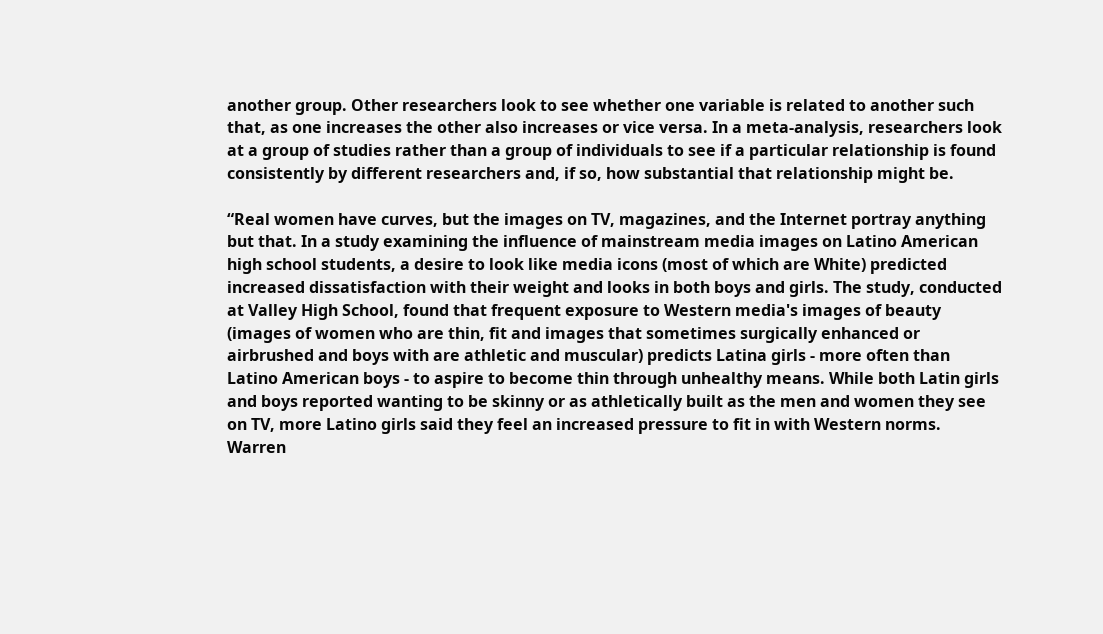another group. Other researchers look to see whether one variable is related to another such that, as one increases the other also increases or vice versa. In a meta-analysis, researchers look at a group of studies rather than a group of individuals to see if a particular relationship is found consistently by different researchers and, if so, how substantial that relationship might be.

“Real women have curves, but the images on TV, magazines, and the Internet portray anything
but that. In a study examining the influence of mainstream media images on Latino American
high school students, a desire to look like media icons (most of which are White) predicted
increased dissatisfaction with their weight and looks in both boys and girls. The study, conducted at Valley High School, found that frequent exposure to Western media's images of beauty
(images of women who are thin, fit and images that sometimes surgically enhanced or
airbrushed and boys with are athletic and muscular) predicts Latina girls - more often than Latino American boys - to aspire to become thin through unhealthy means. While both Latin girls and boys reported wanting to be skinny or as athletically built as the men and women they see on TV, more Latino girls said they feel an increased pressure to fit in with Western norms. Warren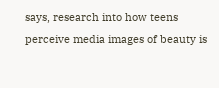says, research into how teens perceive media images of beauty is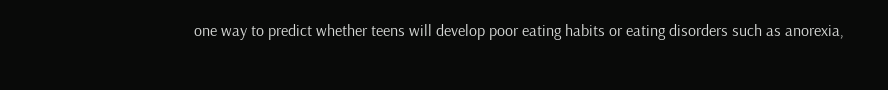one way to predict whether teens will develop poor eating habits or eating disorders such as anorexia,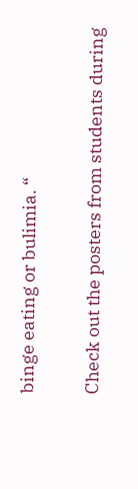binge eating or bulimia. “

Check out the posters from students during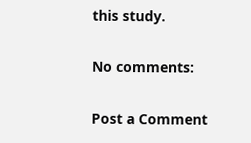this study.

No comments:

Post a Comment